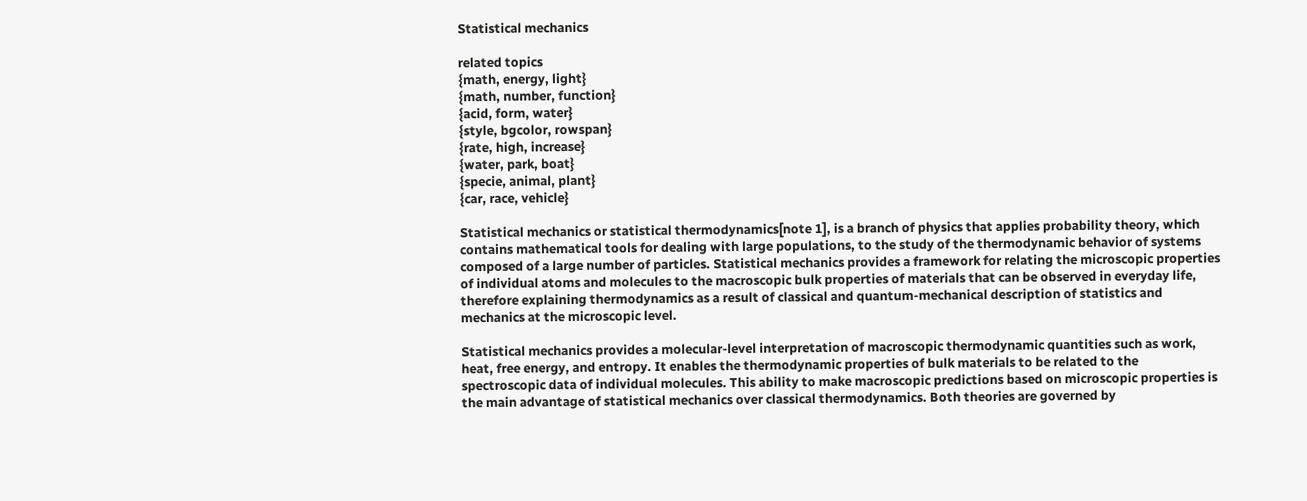Statistical mechanics

related topics
{math, energy, light}
{math, number, function}
{acid, form, water}
{style, bgcolor, rowspan}
{rate, high, increase}
{water, park, boat}
{specie, animal, plant}
{car, race, vehicle}

Statistical mechanics or statistical thermodynamics[note 1], is a branch of physics that applies probability theory, which contains mathematical tools for dealing with large populations, to the study of the thermodynamic behavior of systems composed of a large number of particles. Statistical mechanics provides a framework for relating the microscopic properties of individual atoms and molecules to the macroscopic bulk properties of materials that can be observed in everyday life, therefore explaining thermodynamics as a result of classical and quantum-mechanical description of statistics and mechanics at the microscopic level.

Statistical mechanics provides a molecular-level interpretation of macroscopic thermodynamic quantities such as work, heat, free energy, and entropy. It enables the thermodynamic properties of bulk materials to be related to the spectroscopic data of individual molecules. This ability to make macroscopic predictions based on microscopic properties is the main advantage of statistical mechanics over classical thermodynamics. Both theories are governed by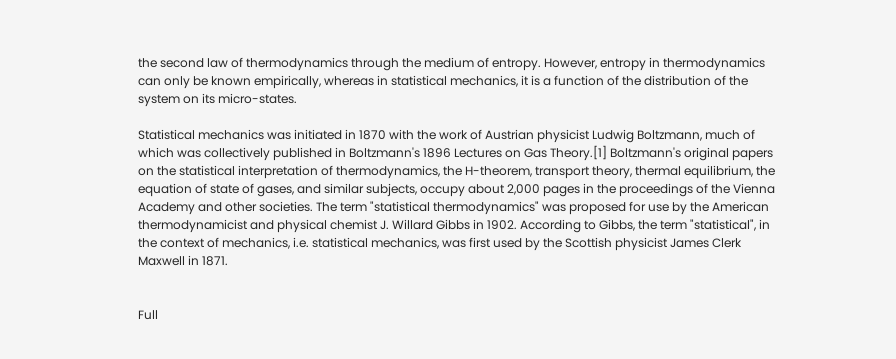the second law of thermodynamics through the medium of entropy. However, entropy in thermodynamics can only be known empirically, whereas in statistical mechanics, it is a function of the distribution of the system on its micro-states.

Statistical mechanics was initiated in 1870 with the work of Austrian physicist Ludwig Boltzmann, much of which was collectively published in Boltzmann's 1896 Lectures on Gas Theory.[1] Boltzmann's original papers on the statistical interpretation of thermodynamics, the H-theorem, transport theory, thermal equilibrium, the equation of state of gases, and similar subjects, occupy about 2,000 pages in the proceedings of the Vienna Academy and other societies. The term "statistical thermodynamics" was proposed for use by the American thermodynamicist and physical chemist J. Willard Gibbs in 1902. According to Gibbs, the term "statistical", in the context of mechanics, i.e. statistical mechanics, was first used by the Scottish physicist James Clerk Maxwell in 1871.


Full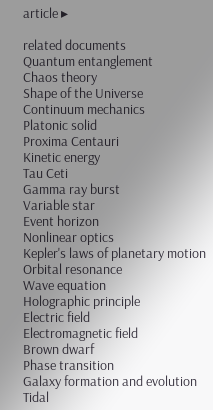article ▸

related documents
Quantum entanglement
Chaos theory
Shape of the Universe
Continuum mechanics
Platonic solid
Proxima Centauri
Kinetic energy
Tau Ceti
Gamma ray burst
Variable star
Event horizon
Nonlinear optics
Kepler's laws of planetary motion
Orbital resonance
Wave equation
Holographic principle
Electric field
Electromagnetic field
Brown dwarf
Phase transition
Galaxy formation and evolution
Tidal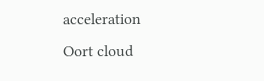acceleration
Oort cloud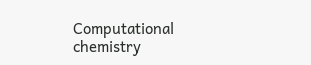Computational chemistry